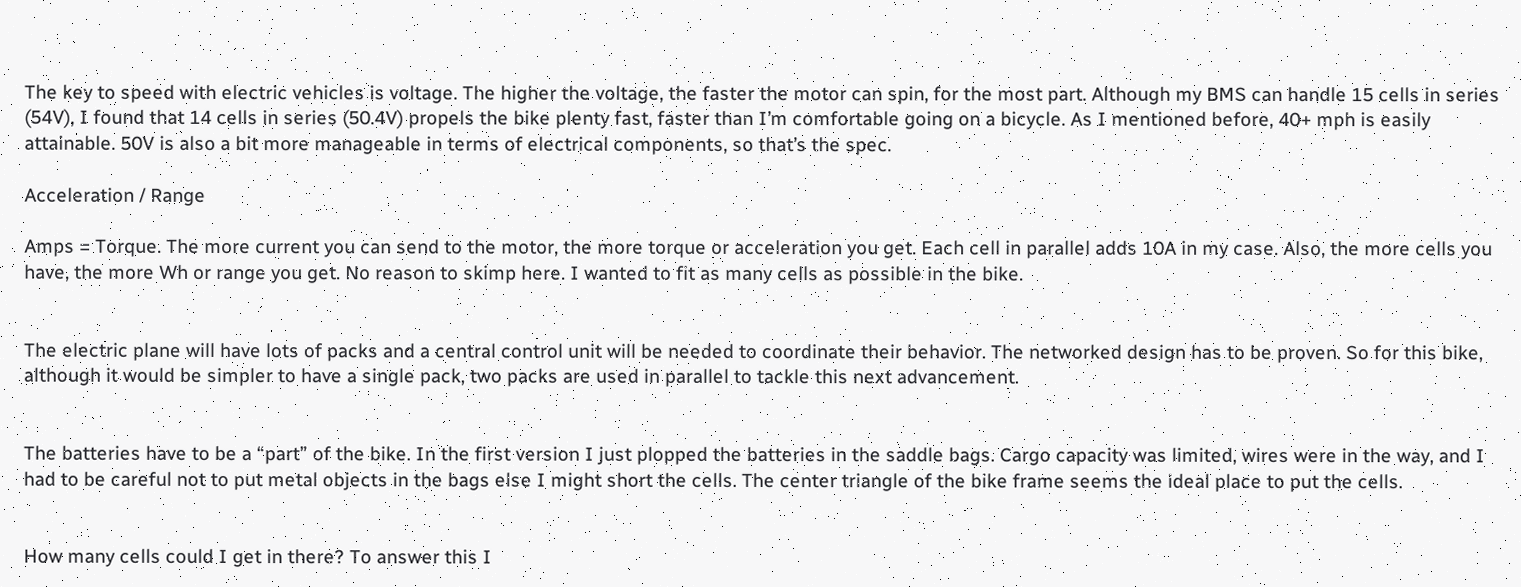The key to speed with electric vehicles is voltage. The higher the voltage, the faster the motor can spin, for the most part. Although my BMS can handle 15 cells in series (54V), I found that 14 cells in series (50.4V) propels the bike plenty fast, faster than I’m comfortable going on a bicycle. As I mentioned before, 40+ mph is easily attainable. 50V is also a bit more manageable in terms of electrical components, so that’s the spec.

Acceleration / Range

Amps = Torque. The more current you can send to the motor, the more torque or acceleration you get. Each cell in parallel adds 10A in my case. Also, the more cells you have, the more Wh or range you get. No reason to skimp here. I wanted to fit as many cells as possible in the bike.


The electric plane will have lots of packs and a central control unit will be needed to coordinate their behavior. The networked design has to be proven. So for this bike, although it would be simpler to have a single pack, two packs are used in parallel to tackle this next advancement.


The batteries have to be a “part” of the bike. In the first version I just plopped the batteries in the saddle bags. Cargo capacity was limited, wires were in the way, and I had to be careful not to put metal objects in the bags else I might short the cells. The center triangle of the bike frame seems the ideal place to put the cells.


How many cells could I get in there? To answer this I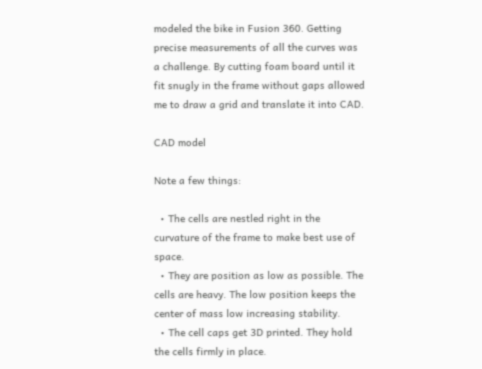modeled the bike in Fusion 360. Getting precise measurements of all the curves was a challenge. By cutting foam board until it fit snugly in the frame without gaps allowed me to draw a grid and translate it into CAD.

CAD model

Note a few things:

  • The cells are nestled right in the curvature of the frame to make best use of space.
  • They are position as low as possible. The cells are heavy. The low position keeps the center of mass low increasing stability.
  • The cell caps get 3D printed. They hold the cells firmly in place.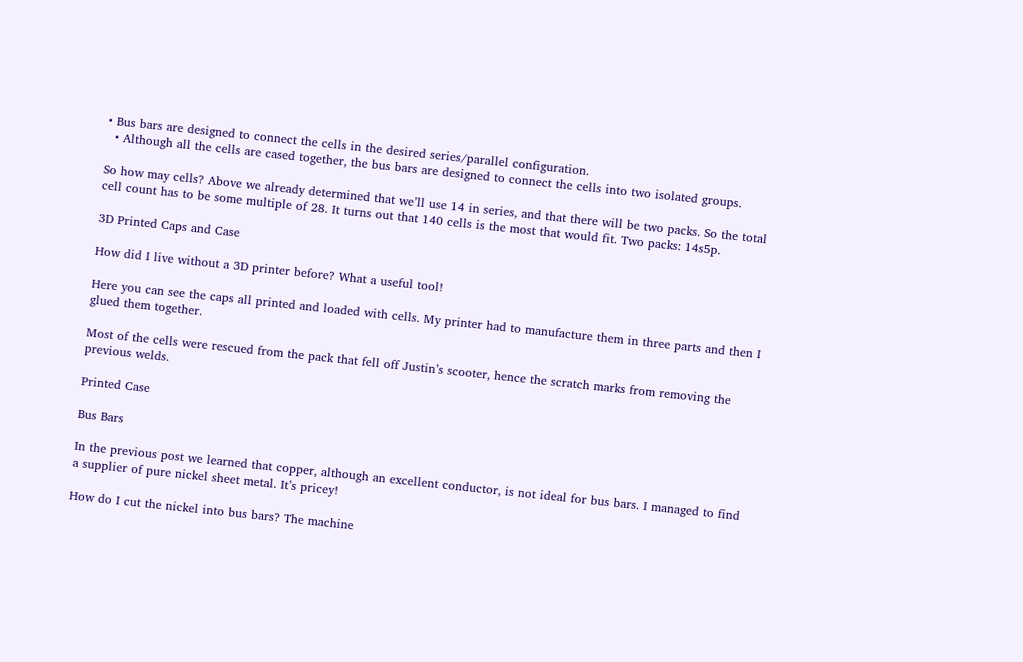• Bus bars are designed to connect the cells in the desired series/parallel configuration.
  • Although all the cells are cased together, the bus bars are designed to connect the cells into two isolated groups.

So how may cells? Above we already determined that we’ll use 14 in series, and that there will be two packs. So the total cell count has to be some multiple of 28. It turns out that 140 cells is the most that would fit. Two packs: 14s5p.

3D Printed Caps and Case

How did I live without a 3D printer before? What a useful tool!

Here you can see the caps all printed and loaded with cells. My printer had to manufacture them in three parts and then I glued them together.

Most of the cells were rescued from the pack that fell off Justin’s scooter, hence the scratch marks from removing the previous welds.

Printed Case

Bus Bars

In the previous post we learned that copper, although an excellent conductor, is not ideal for bus bars. I managed to find a supplier of pure nickel sheet metal. It’s pricey!

How do I cut the nickel into bus bars? The machine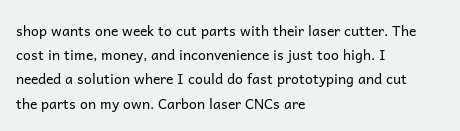shop wants one week to cut parts with their laser cutter. The cost in time, money, and inconvenience is just too high. I needed a solution where I could do fast prototyping and cut the parts on my own. Carbon laser CNCs are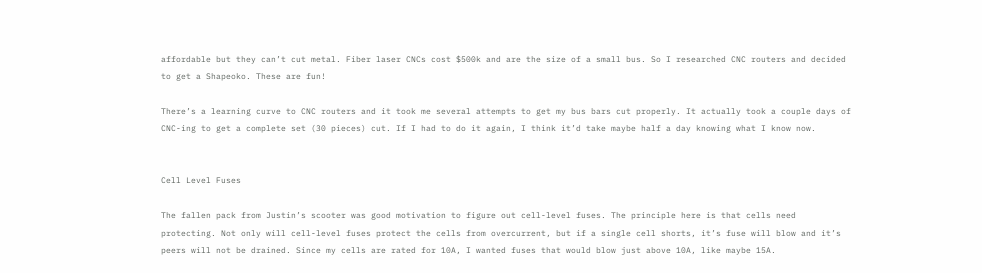affordable but they can’t cut metal. Fiber laser CNCs cost $500k and are the size of a small bus. So I researched CNC routers and decided to get a Shapeoko. These are fun!

There’s a learning curve to CNC routers and it took me several attempts to get my bus bars cut properly. It actually took a couple days of CNC-ing to get a complete set (30 pieces) cut. If I had to do it again, I think it’d take maybe half a day knowing what I know now.


Cell Level Fuses

The fallen pack from Justin’s scooter was good motivation to figure out cell-level fuses. The principle here is that cells need protecting. Not only will cell-level fuses protect the cells from overcurrent, but if a single cell shorts, it’s fuse will blow and it’s peers will not be drained. Since my cells are rated for 10A, I wanted fuses that would blow just above 10A, like maybe 15A.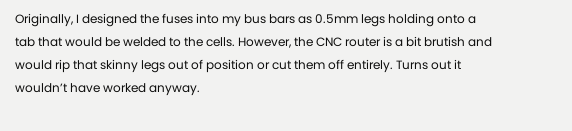Originally, I designed the fuses into my bus bars as 0.5mm legs holding onto a tab that would be welded to the cells. However, the CNC router is a bit brutish and would rip that skinny legs out of position or cut them off entirely. Turns out it wouldn’t have worked anyway.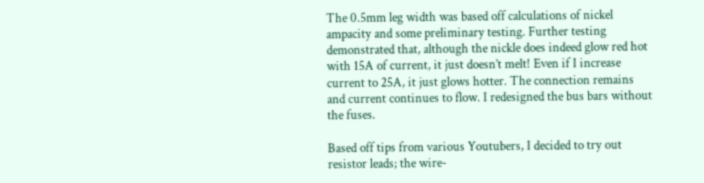The 0.5mm leg width was based off calculations of nickel ampacity and some preliminary testing. Further testing demonstrated that, although the nickle does indeed glow red hot with 15A of current, it just doesn’t melt! Even if I increase current to 25A, it just glows hotter. The connection remains and current continues to flow. I redesigned the bus bars without the fuses.

Based off tips from various Youtubers, I decided to try out resistor leads; the wire-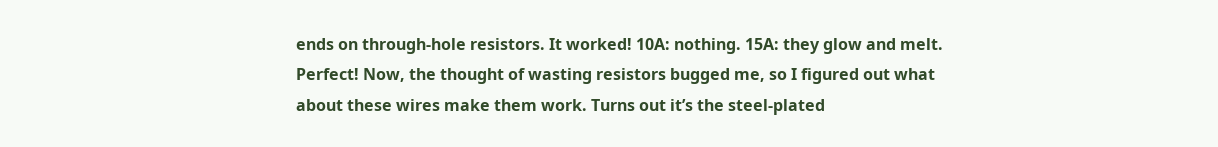ends on through-hole resistors. It worked! 10A: nothing. 15A: they glow and melt. Perfect! Now, the thought of wasting resistors bugged me, so I figured out what about these wires make them work. Turns out it’s the steel-plated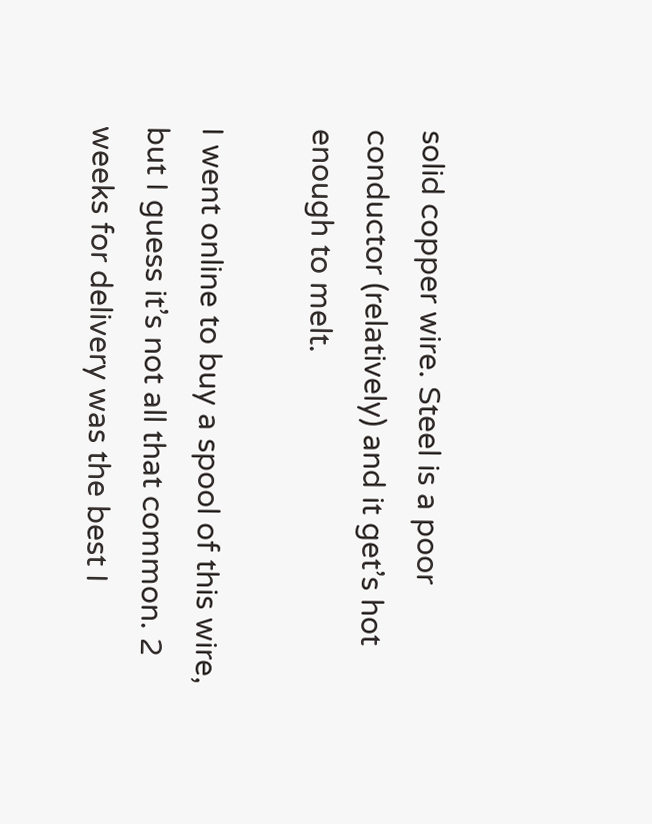solid copper wire. Steel is a poor conductor (relatively) and it get’s hot enough to melt.

I went online to buy a spool of this wire, but I guess it’s not all that common. 2 weeks for delivery was the best I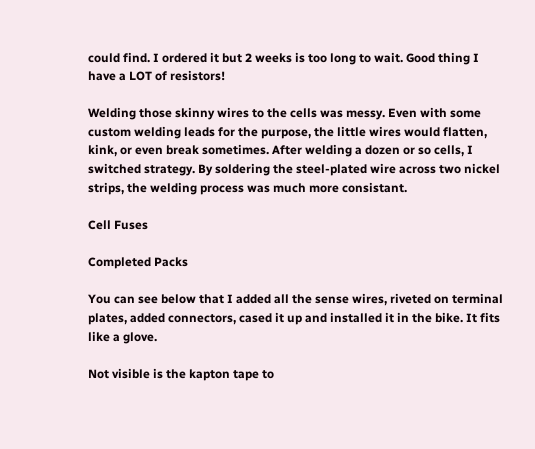could find. I ordered it but 2 weeks is too long to wait. Good thing I have a LOT of resistors!

Welding those skinny wires to the cells was messy. Even with some custom welding leads for the purpose, the little wires would flatten, kink, or even break sometimes. After welding a dozen or so cells, I switched strategy. By soldering the steel-plated wire across two nickel strips, the welding process was much more consistant.

Cell Fuses

Completed Packs

You can see below that I added all the sense wires, riveted on terminal plates, added connectors, cased it up and installed it in the bike. It fits like a glove.

Not visible is the kapton tape to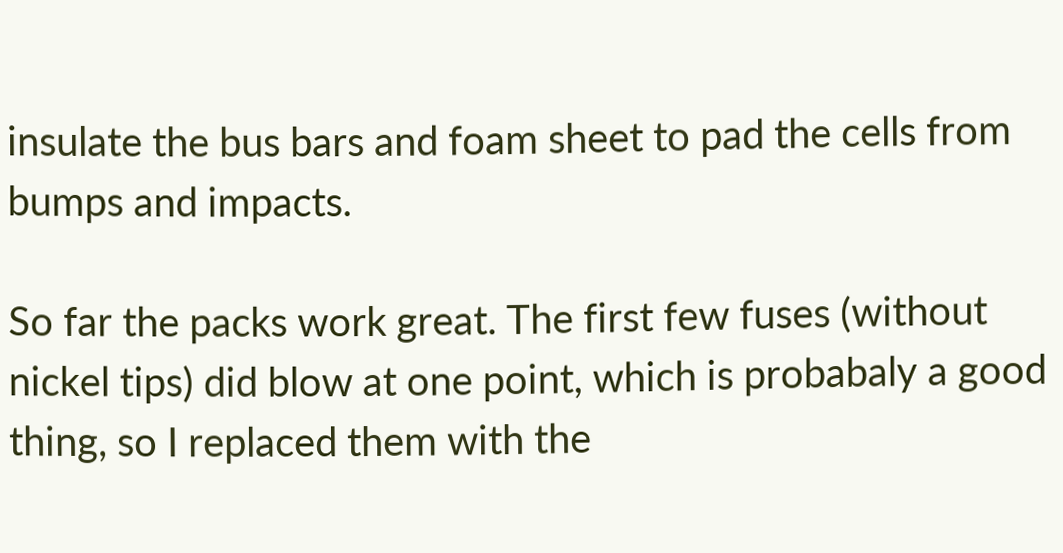insulate the bus bars and foam sheet to pad the cells from bumps and impacts.

So far the packs work great. The first few fuses (without nickel tips) did blow at one point, which is probabaly a good thing, so I replaced them with the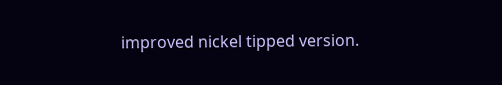improved nickel tipped version.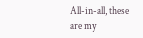All-in-all, these are my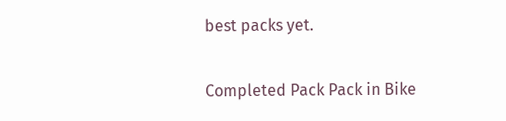best packs yet.

Completed Pack Pack in Bike